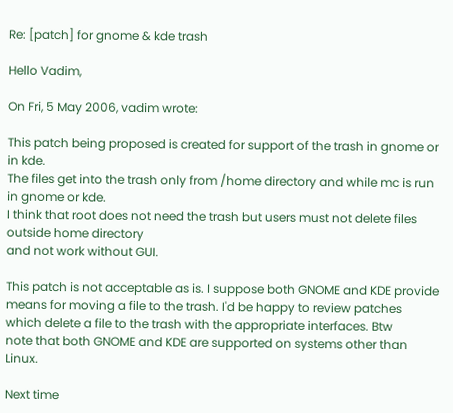Re: [patch] for gnome & kde trash

Hello Vadim,

On Fri, 5 May 2006, vadim wrote:

This patch being proposed is created for support of the trash in gnome or in kde.
The files get into the trash only from /home directory and while mc is run in gnome or kde.
I think that root does not need the trash but users must not delete files outside home directory
and not work without GUI.

This patch is not acceptable as is. I suppose both GNOME and KDE provide means for moving a file to the trash. I'd be happy to review patches
which delete a file to the trash with the appropriate interfaces. Btw
note that both GNOME and KDE are supported on systems other than Linux.

Next time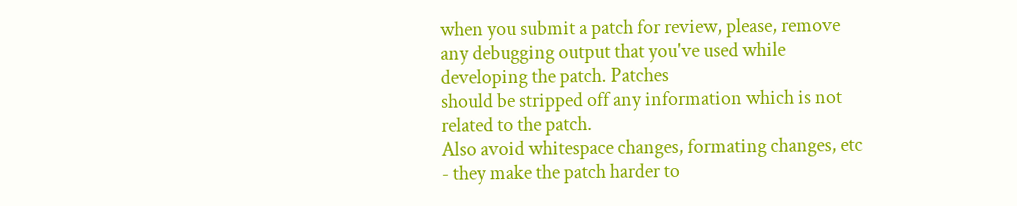when you submit a patch for review, please, remove any debugging output that you've used while developing the patch. Patches
should be stripped off any information which is not related to the patch.
Also avoid whitespace changes, formating changes, etc - they make the patch harder to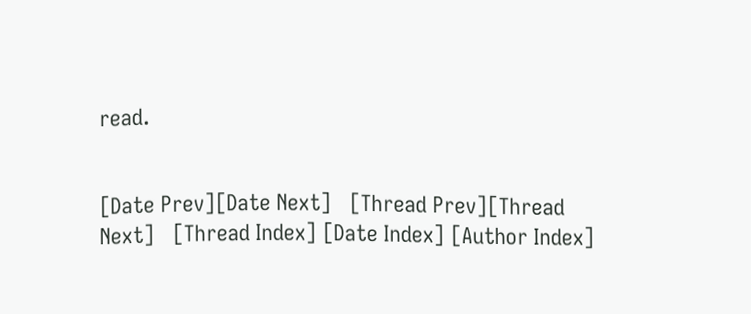read.


[Date Prev][Date Next]   [Thread Prev][Thread Next]   [Thread Index] [Date Index] [Author Index]